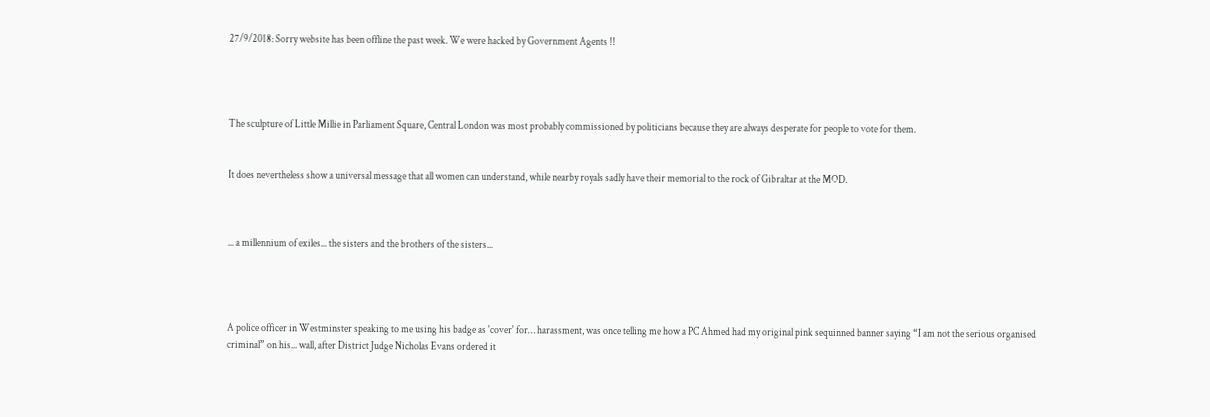27/9/2018: Sorry website has been offline the past week. We were hacked by Government Agents !!




The sculpture of Little Millie in Parliament Square, Central London was most probably commissioned by politicians because they are always desperate for people to vote for them.


It does nevertheless show a universal message that all women can understand, while nearby royals sadly have their memorial to the rock of Gibraltar at the MOD.



... a millennium of exiles... the sisters and the brothers of the sisters...




A police officer in Westminster speaking to me using his badge as 'cover' for… harassment, was once telling me how a PC Ahmed had my original pink sequinned banner saying “I am not the serious organised criminal” on his... wall, after District Judge Nicholas Evans ordered it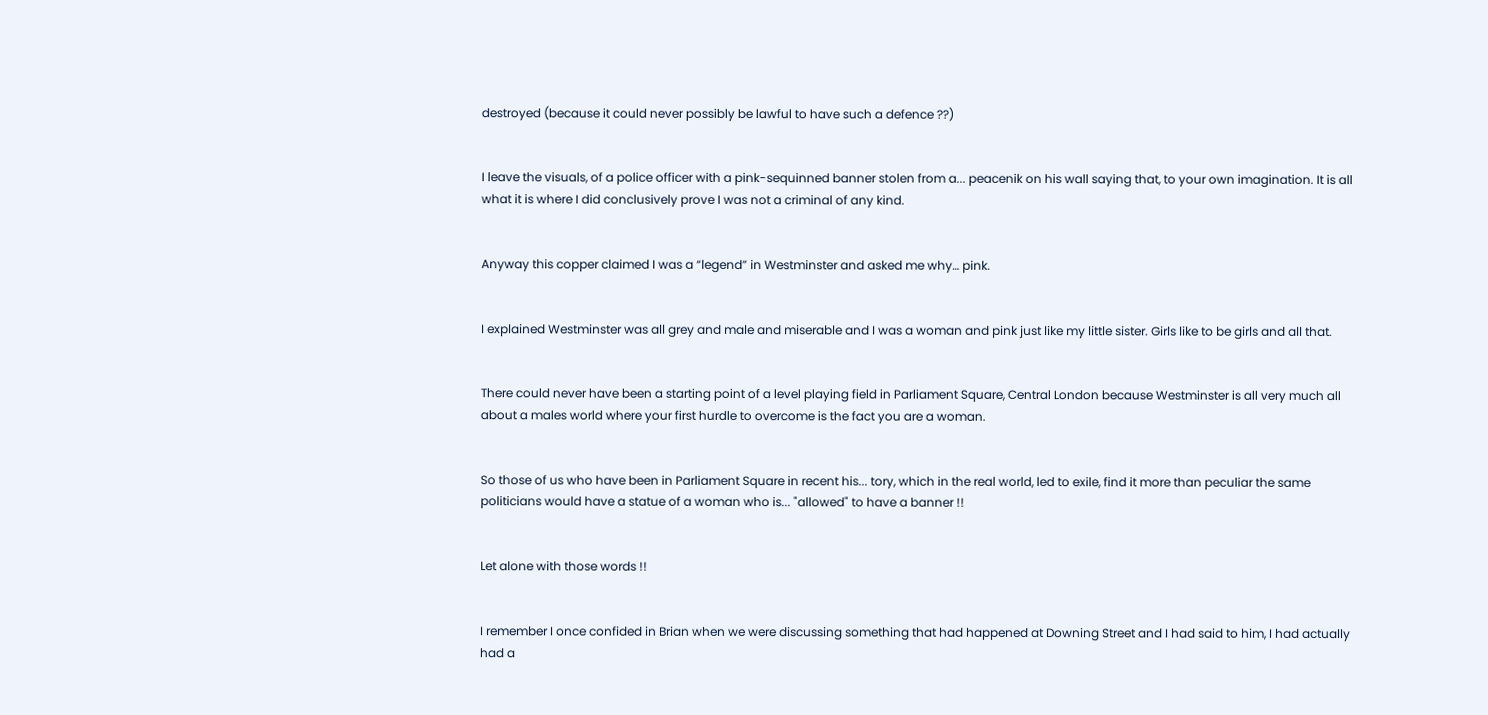destroyed (because it could never possibly be lawful to have such a defence ??)


I leave the visuals, of a police officer with a pink-sequinned banner stolen from a... peacenik on his wall saying that, to your own imagination. It is all what it is where I did conclusively prove I was not a criminal of any kind.


Anyway this copper claimed I was a “legend” in Westminster and asked me why… pink.


I explained Westminster was all grey and male and miserable and I was a woman and pink just like my little sister. Girls like to be girls and all that.


There could never have been a starting point of a level playing field in Parliament Square, Central London because Westminster is all very much all about a males world where your first hurdle to overcome is the fact you are a woman.


So those of us who have been in Parliament Square in recent his... tory, which in the real world, led to exile, find it more than peculiar the same politicians would have a statue of a woman who is... "allowed" to have a banner !!


Let alone with those words !!


I remember I once confided in Brian when we were discussing something that had happened at Downing Street and I had said to him, I had actually had a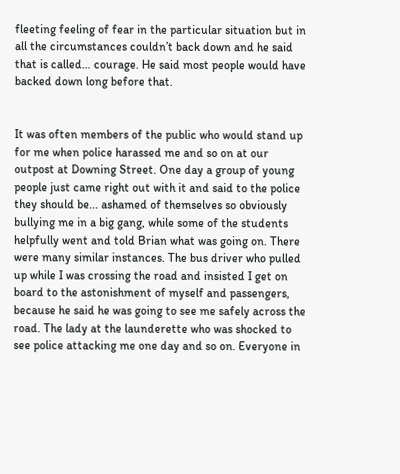fleeting feeling of fear in the particular situation but in all the circumstances couldn’t back down and he said that is called… courage. He said most people would have backed down long before that.


It was often members of the public who would stand up for me when police harassed me and so on at our outpost at Downing Street. One day a group of young people just came right out with it and said to the police they should be... ashamed of themselves so obviously bullying me in a big gang, while some of the students helpfully went and told Brian what was going on. There were many similar instances. The bus driver who pulled up while I was crossing the road and insisted I get on board to the astonishment of myself and passengers, because he said he was going to see me safely across the road. The lady at the launderette who was shocked to see police attacking me one day and so on. Everyone in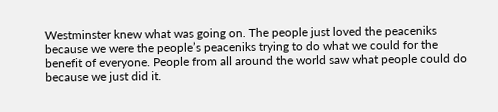Westminster knew what was going on. The people just loved the peaceniks because we were the people’s peaceniks trying to do what we could for the benefit of everyone. People from all around the world saw what people could do because we just did it.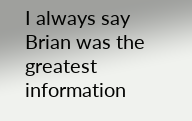I always say Brian was the greatest information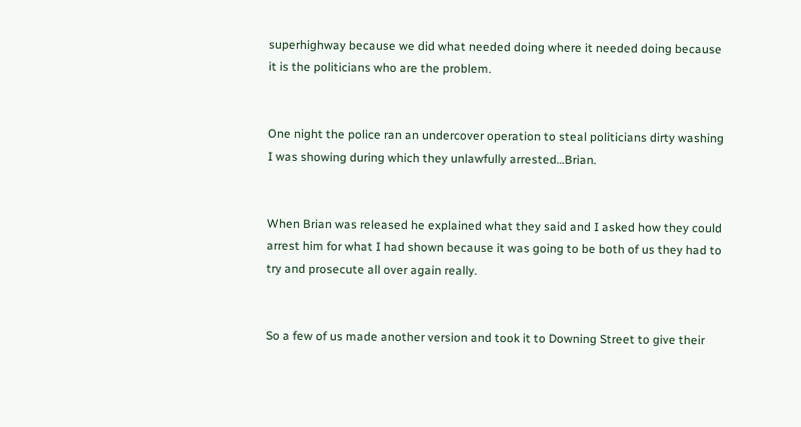superhighway because we did what needed doing where it needed doing because it is the politicians who are the problem.


One night the police ran an undercover operation to steal politicians dirty washing I was showing during which they unlawfully arrested…Brian.


When Brian was released he explained what they said and I asked how they could arrest him for what I had shown because it was going to be both of us they had to try and prosecute all over again really.


So a few of us made another version and took it to Downing Street to give their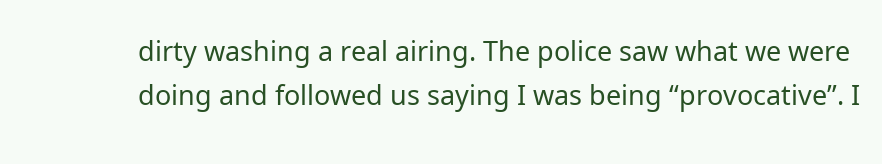dirty washing a real airing. The police saw what we were doing and followed us saying I was being “provocative”. I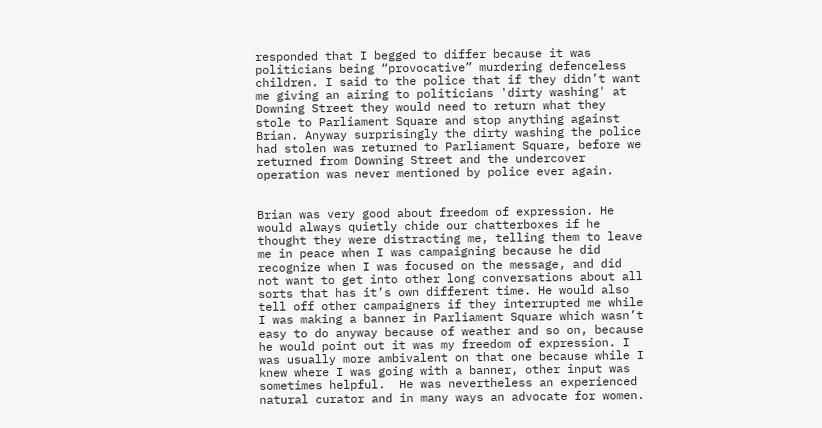responded that I begged to differ because it was politicians being “provocative” murdering defenceless children. I said to the police that if they didn’t want me giving an airing to politicians 'dirty washing' at Downing Street they would need to return what they stole to Parliament Square and stop anything against Brian. Anyway surprisingly the dirty washing the police had stolen was returned to Parliament Square, before we returned from Downing Street and the undercover operation was never mentioned by police ever again.


Brian was very good about freedom of expression. He would always quietly chide our chatterboxes if he thought they were distracting me, telling them to leave me in peace when I was campaigning because he did recognize when I was focused on the message, and did not want to get into other long conversations about all sorts that has it’s own different time. He would also tell off other campaigners if they interrupted me while I was making a banner in Parliament Square which wasn’t easy to do anyway because of weather and so on, because he would point out it was my freedom of expression. I was usually more ambivalent on that one because while I knew where I was going with a banner, other input was sometimes helpful.  He was nevertheless an experienced natural curator and in many ways an advocate for women.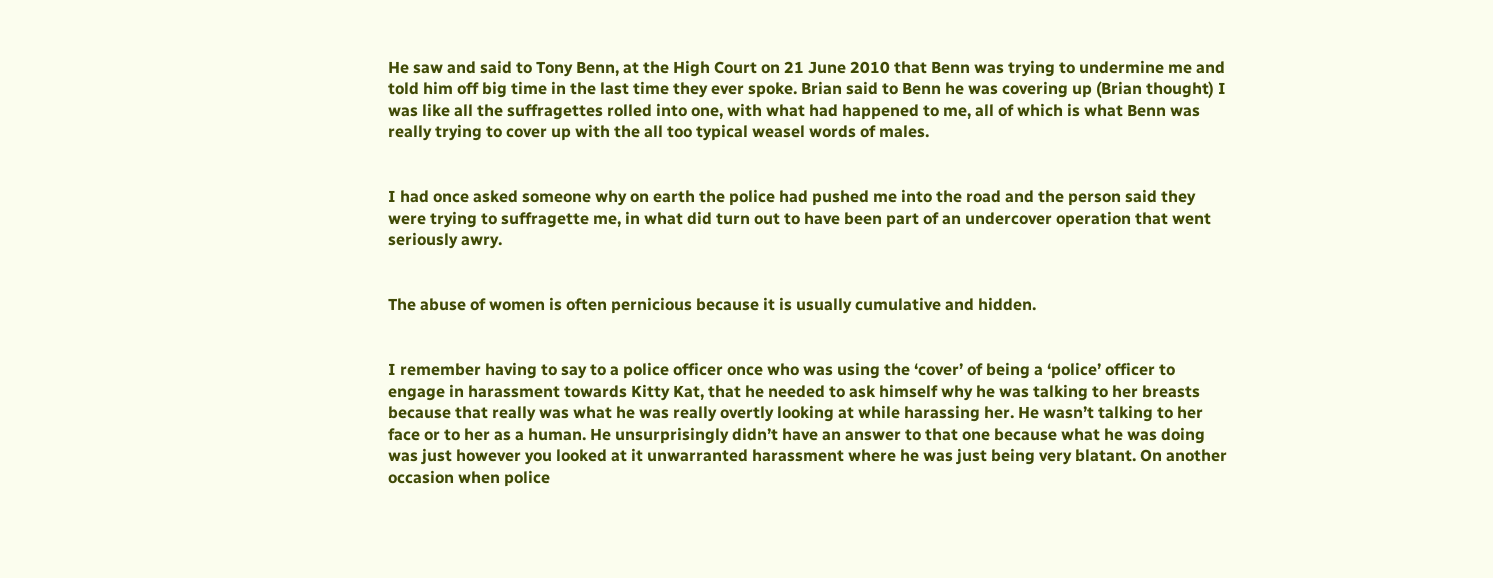He saw and said to Tony Benn, at the High Court on 21 June 2010 that Benn was trying to undermine me and told him off big time in the last time they ever spoke. Brian said to Benn he was covering up (Brian thought) I was like all the suffragettes rolled into one, with what had happened to me, all of which is what Benn was really trying to cover up with the all too typical weasel words of males.


I had once asked someone why on earth the police had pushed me into the road and the person said they were trying to suffragette me, in what did turn out to have been part of an undercover operation that went seriously awry.


The abuse of women is often pernicious because it is usually cumulative and hidden.


I remember having to say to a police officer once who was using the ‘cover’ of being a ‘police’ officer to engage in harassment towards Kitty Kat, that he needed to ask himself why he was talking to her breasts because that really was what he was really overtly looking at while harassing her. He wasn’t talking to her face or to her as a human. He unsurprisingly didn’t have an answer to that one because what he was doing was just however you looked at it unwarranted harassment where he was just being very blatant. On another occasion when police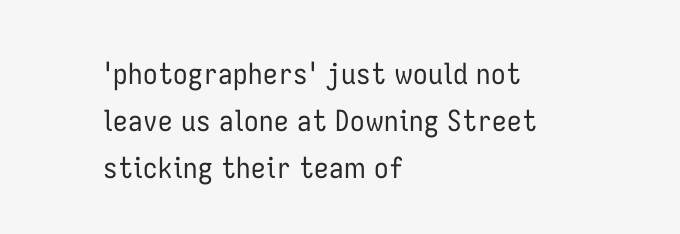'photographers' just would not leave us alone at Downing Street sticking their team of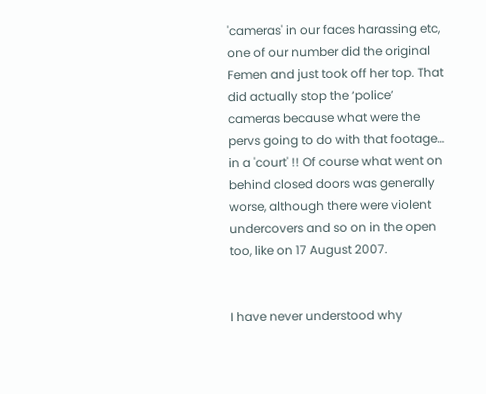'cameras' in our faces harassing etc, one of our number did the original Femen and just took off her top. That did actually stop the ‘police’ cameras because what were the pervs going to do with that footage… in a 'court' !! Of course what went on behind closed doors was generally worse, although there were violent undercovers and so on in the open too, like on 17 August 2007.


I have never understood why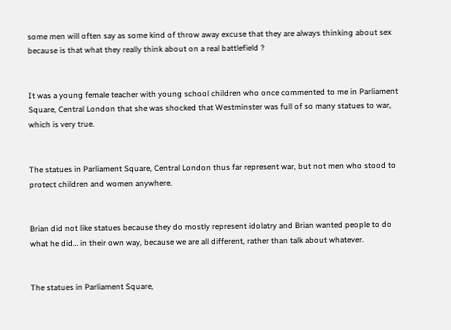some men will often say as some kind of throw away excuse that they are always thinking about sex because is that what they really think about on a real battlefield ?


It was a young female teacher with young school children who once commented to me in Parliament Square, Central London that she was shocked that Westminster was full of so many statues to war, which is very true.


The statues in Parliament Square, Central London thus far represent war, but not men who stood to protect children and women anywhere.


Brian did not like statues because they do mostly represent idolatry and Brian wanted people to do what he did… in their own way, because we are all different, rather than talk about whatever.


The statues in Parliament Square,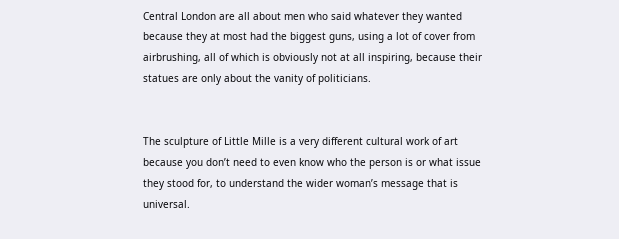Central London are all about men who said whatever they wanted because they at most had the biggest guns, using a lot of cover from airbrushing, all of which is obviously not at all inspiring, because their statues are only about the vanity of politicians.


The sculpture of Little Mille is a very different cultural work of art because you don’t need to even know who the person is or what issue they stood for, to understand the wider woman’s message that is universal.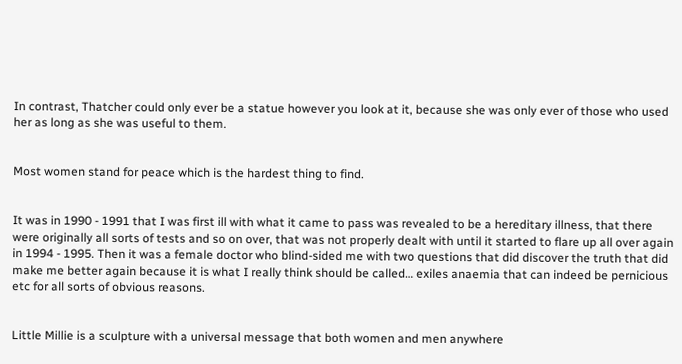In contrast, Thatcher could only ever be a statue however you look at it, because she was only ever of those who used her as long as she was useful to them.


Most women stand for peace which is the hardest thing to find.


It was in 1990 - 1991 that I was first ill with what it came to pass was revealed to be a hereditary illness, that there were originally all sorts of tests and so on over, that was not properly dealt with until it started to flare up all over again in 1994 - 1995. Then it was a female doctor who blind-sided me with two questions that did discover the truth that did make me better again because it is what I really think should be called… exiles anaemia that can indeed be pernicious etc for all sorts of obvious reasons.


Little Millie is a sculpture with a universal message that both women and men anywhere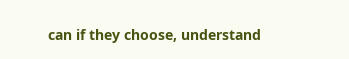can if they choose, understand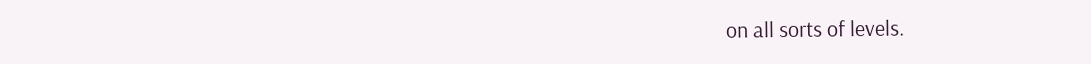on all sorts of levels.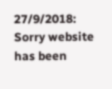27/9/2018: Sorry website has been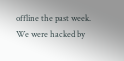offline the past week. We were hacked by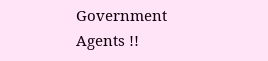Government Agents !!